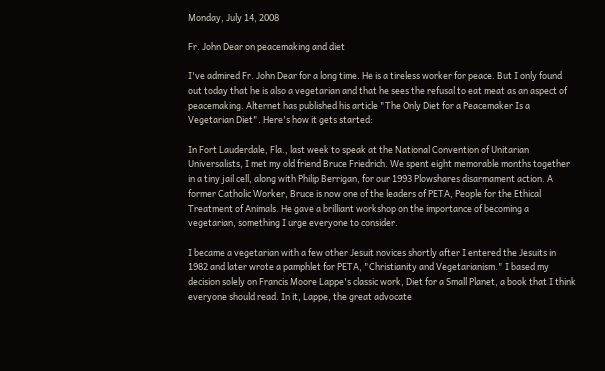Monday, July 14, 2008

Fr. John Dear on peacemaking and diet

I've admired Fr. John Dear for a long time. He is a tireless worker for peace. But I only found out today that he is also a vegetarian and that he sees the refusal to eat meat as an aspect of peacemaking. Alternet has published his article "The Only Diet for a Peacemaker Is a Vegetarian Diet". Here's how it gets started:

In Fort Lauderdale, Fla., last week to speak at the National Convention of Unitarian Universalists, I met my old friend Bruce Friedrich. We spent eight memorable months together in a tiny jail cell, along with Philip Berrigan, for our 1993 Plowshares disarmament action. A former Catholic Worker, Bruce is now one of the leaders of PETA, People for the Ethical Treatment of Animals. He gave a brilliant workshop on the importance of becoming a vegetarian, something I urge everyone to consider.

I became a vegetarian with a few other Jesuit novices shortly after I entered the Jesuits in 1982 and later wrote a pamphlet for PETA, "Christianity and Vegetarianism." I based my decision solely on Francis Moore Lappe's classic work, Diet for a Small Planet, a book that I think everyone should read. In it, Lappe, the great advocate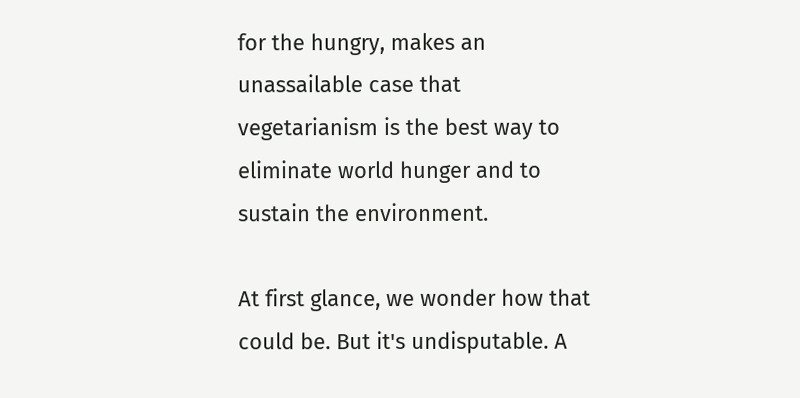for the hungry, makes an unassailable case that vegetarianism is the best way to eliminate world hunger and to sustain the environment.

At first glance, we wonder how that could be. But it's undisputable. A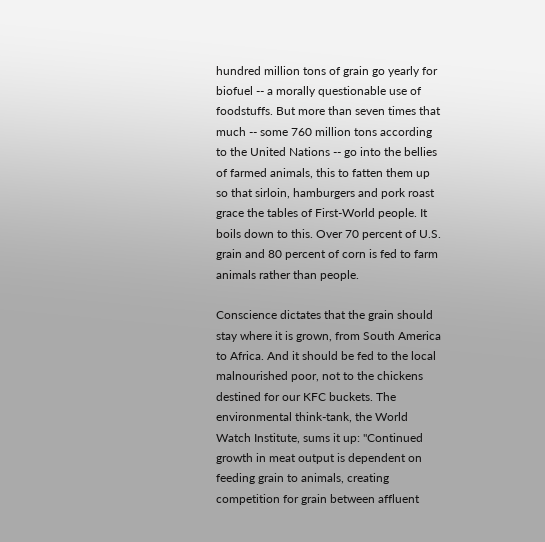hundred million tons of grain go yearly for biofuel -- a morally questionable use of foodstuffs. But more than seven times that much -- some 760 million tons according to the United Nations -- go into the bellies of farmed animals, this to fatten them up so that sirloin, hamburgers and pork roast grace the tables of First-World people. It boils down to this. Over 70 percent of U.S. grain and 80 percent of corn is fed to farm animals rather than people.

Conscience dictates that the grain should stay where it is grown, from South America to Africa. And it should be fed to the local malnourished poor, not to the chickens destined for our KFC buckets. The environmental think-tank, the World Watch Institute, sums it up: "Continued growth in meat output is dependent on feeding grain to animals, creating competition for grain between affluent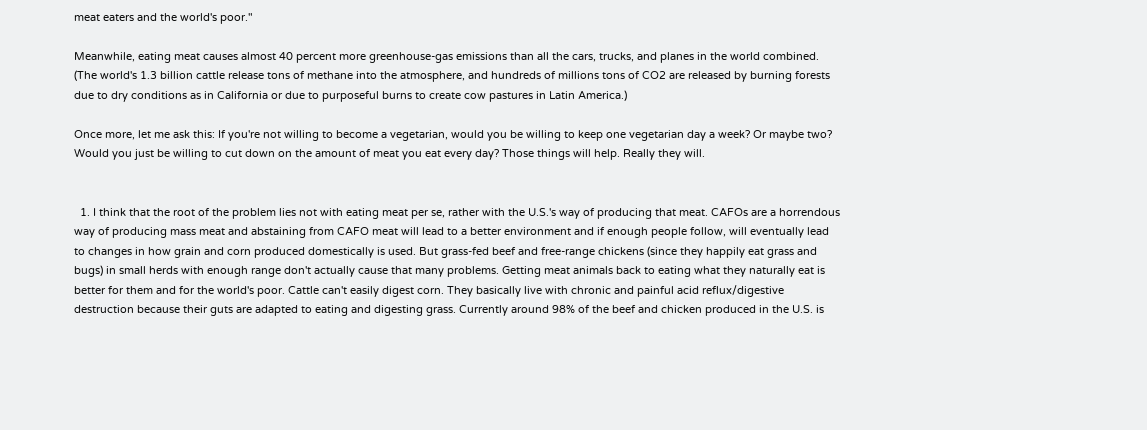meat eaters and the world's poor."

Meanwhile, eating meat causes almost 40 percent more greenhouse-gas emissions than all the cars, trucks, and planes in the world combined. (The world's 1.3 billion cattle release tons of methane into the atmosphere, and hundreds of millions tons of CO2 are released by burning forests due to dry conditions as in California or due to purposeful burns to create cow pastures in Latin America.)

Once more, let me ask this: If you're not willing to become a vegetarian, would you be willing to keep one vegetarian day a week? Or maybe two? Would you just be willing to cut down on the amount of meat you eat every day? Those things will help. Really they will.


  1. I think that the root of the problem lies not with eating meat per se, rather with the U.S.'s way of producing that meat. CAFOs are a horrendous way of producing mass meat and abstaining from CAFO meat will lead to a better environment and if enough people follow, will eventually lead to changes in how grain and corn produced domestically is used. But grass-fed beef and free-range chickens (since they happily eat grass and bugs) in small herds with enough range don't actually cause that many problems. Getting meat animals back to eating what they naturally eat is better for them and for the world's poor. Cattle can't easily digest corn. They basically live with chronic and painful acid reflux/digestive destruction because their guts are adapted to eating and digesting grass. Currently around 98% of the beef and chicken produced in the U.S. is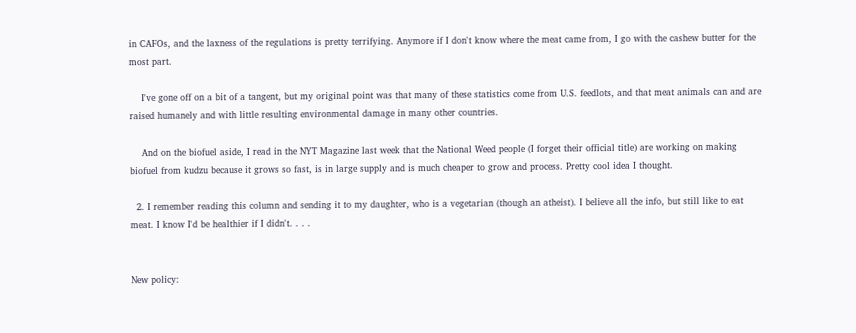in CAFOs, and the laxness of the regulations is pretty terrifying. Anymore if I don't know where the meat came from, I go with the cashew butter for the most part.

    I've gone off on a bit of a tangent, but my original point was that many of these statistics come from U.S. feedlots, and that meat animals can and are raised humanely and with little resulting environmental damage in many other countries.

    And on the biofuel aside, I read in the NYT Magazine last week that the National Weed people (I forget their official title) are working on making biofuel from kudzu because it grows so fast, is in large supply and is much cheaper to grow and process. Pretty cool idea I thought.

  2. I remember reading this column and sending it to my daughter, who is a vegetarian (though an atheist). I believe all the info, but still like to eat meat. I know I'd be healthier if I didn't. . . .


New policy: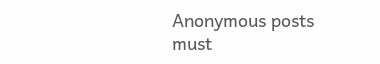Anonymous posts must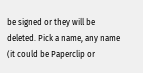be signed or they will be deleted. Pick a name, any name (it could be Paperclip or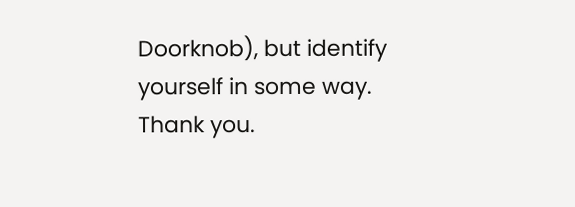Doorknob), but identify yourself in some way. Thank you.